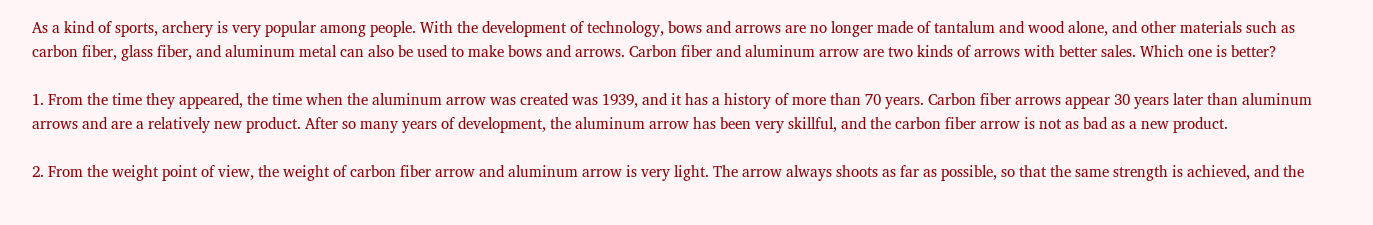As a kind of sports, archery is very popular among people. With the development of technology, bows and arrows are no longer made of tantalum and wood alone, and other materials such as carbon fiber, glass fiber, and aluminum metal can also be used to make bows and arrows. Carbon fiber and aluminum arrow are two kinds of arrows with better sales. Which one is better?

1. From the time they appeared, the time when the aluminum arrow was created was 1939, and it has a history of more than 70 years. Carbon fiber arrows appear 30 years later than aluminum arrows and are a relatively new product. After so many years of development, the aluminum arrow has been very skillful, and the carbon fiber arrow is not as bad as a new product.

2. From the weight point of view, the weight of carbon fiber arrow and aluminum arrow is very light. The arrow always shoots as far as possible, so that the same strength is achieved, and the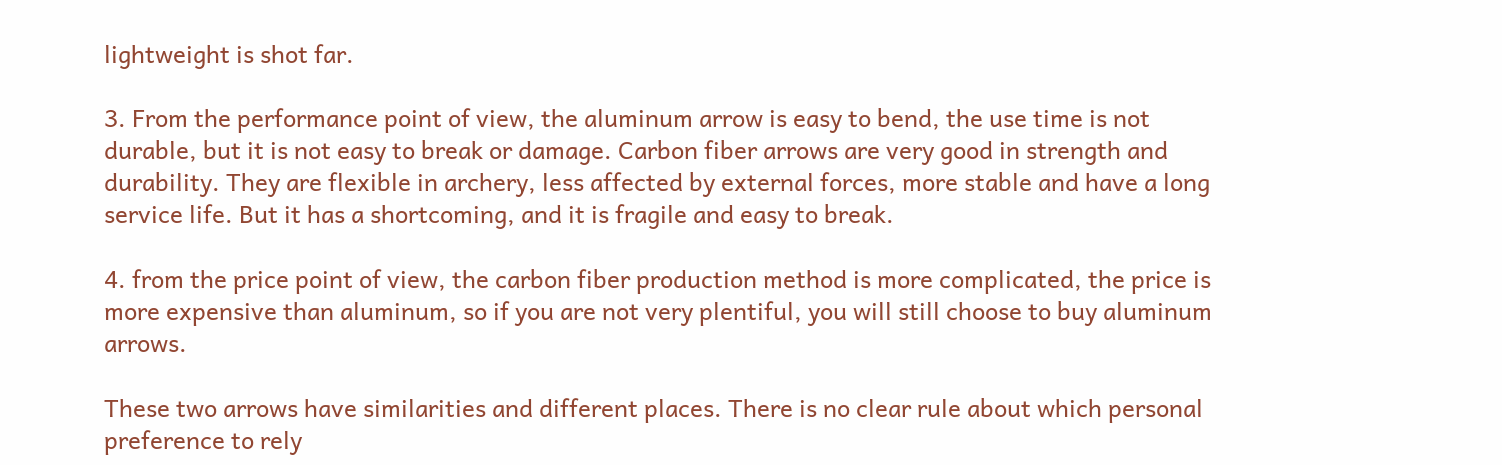lightweight is shot far.

3. From the performance point of view, the aluminum arrow is easy to bend, the use time is not durable, but it is not easy to break or damage. Carbon fiber arrows are very good in strength and durability. They are flexible in archery, less affected by external forces, more stable and have a long service life. But it has a shortcoming, and it is fragile and easy to break.

4. from the price point of view, the carbon fiber production method is more complicated, the price is more expensive than aluminum, so if you are not very plentiful, you will still choose to buy aluminum arrows.

These two arrows have similarities and different places. There is no clear rule about which personal preference to rely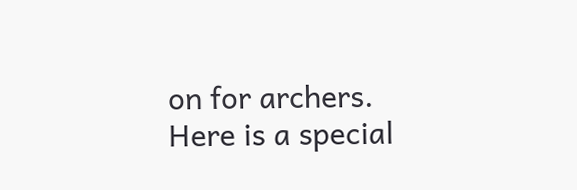on for archers. Here is a special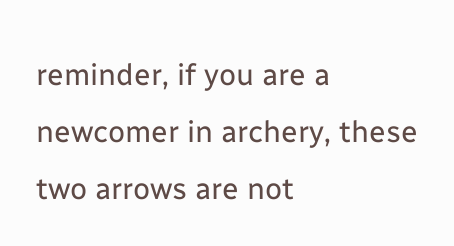reminder, if you are a newcomer in archery, these two arrows are not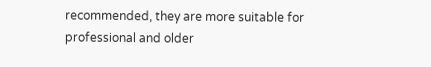recommended, they are more suitable for professional and older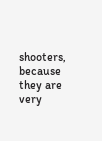shooters, because they are very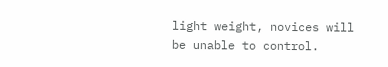light weight, novices will be unable to control.